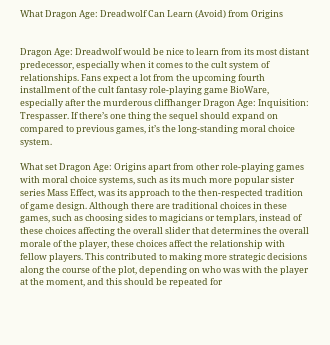What Dragon Age: Dreadwolf Can Learn (Avoid) from Origins


Dragon Age: Dreadwolf would be nice to learn from its most distant predecessor, especially when it comes to the cult system of relationships. Fans expect a lot from the upcoming fourth installment of the cult fantasy role-playing game BioWare, especially after the murderous cliffhanger Dragon Age: Inquisition: Trespasser. If there’s one thing the sequel should expand on compared to previous games, it’s the long-standing moral choice system.

What set Dragon Age: Origins apart from other role-playing games with moral choice systems, such as its much more popular sister series Mass Effect, was its approach to the then-respected tradition of game design. Although there are traditional choices in these games, such as choosing sides to magicians or templars, instead of these choices affecting the overall slider that determines the overall morale of the player, these choices affect the relationship with fellow players. This contributed to making more strategic decisions along the course of the plot, depending on who was with the player at the moment, and this should be repeated for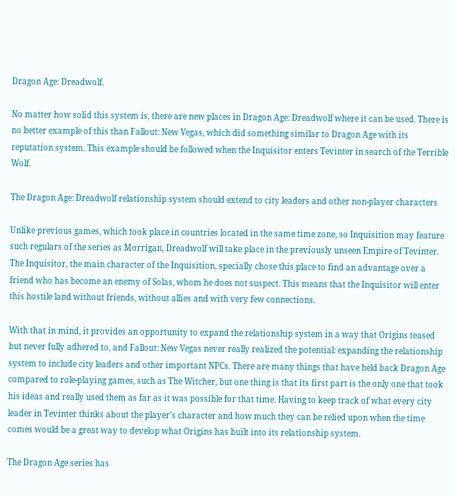Dragon Age: Dreadwolf.

No matter how solid this system is, there are new places in Dragon Age: Dreadwolf where it can be used. There is no better example of this than Fallout: New Vegas, which did something similar to Dragon Age with its reputation system. This example should be followed when the Inquisitor enters Tevinter in search of the Terrible Wolf.

The Dragon Age: Dreadwolf relationship system should extend to city leaders and other non-player characters

Unlike previous games, which took place in countries located in the same time zone, so Inquisition may feature such regulars of the series as Morrigan, Dreadwolf will take place in the previously unseen Empire of Tevinter. The Inquisitor, the main character of the Inquisition, specially chose this place to find an advantage over a friend who has become an enemy of Solas, whom he does not suspect. This means that the Inquisitor will enter this hostile land without friends, without allies and with very few connections.

With that in mind, it provides an opportunity to expand the relationship system in a way that Origins teased but never fully adhered to, and Fallout: New Vegas never really realized the potential: expanding the relationship system to include city leaders and other important NPCs. There are many things that have held back Dragon Age compared to role-playing games, such as The Witcher, but one thing is that its first part is the only one that took his ideas and really used them as far as it was possible for that time. Having to keep track of what every city leader in Tevinter thinks about the player’s character and how much they can be relied upon when the time comes would be a great way to develop what Origins has built into its relationship system.

The Dragon Age series has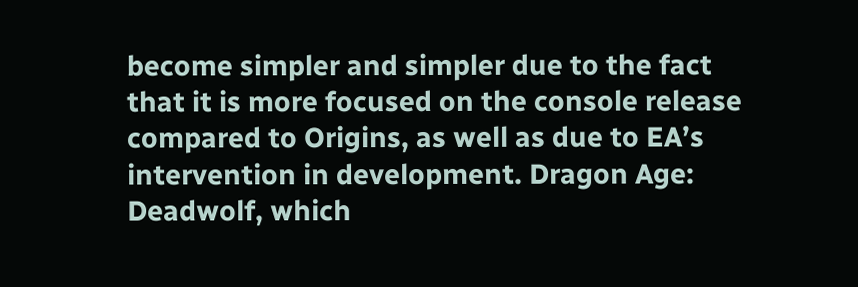become simpler and simpler due to the fact that it is more focused on the console release compared to Origins, as well as due to EA’s intervention in development. Dragon Age: Deadwolf, which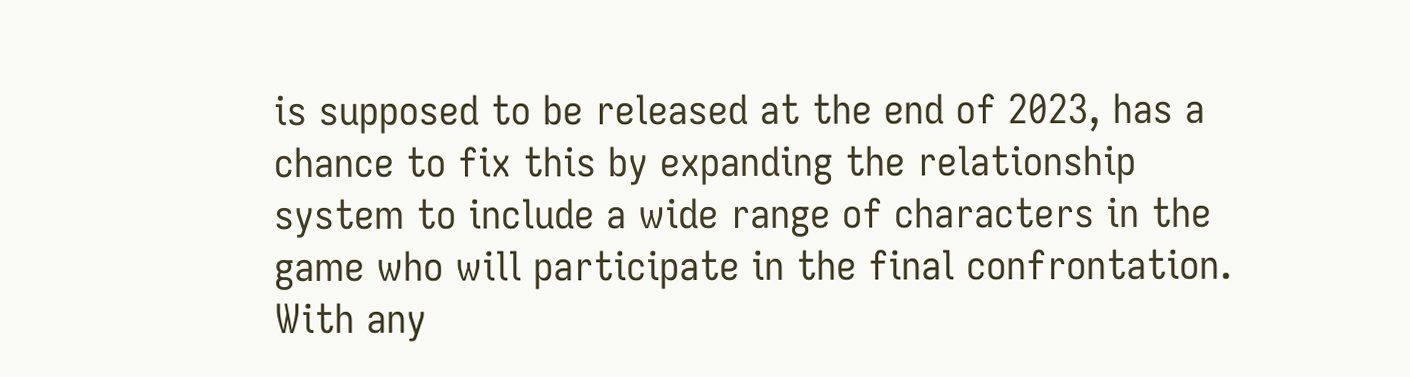is supposed to be released at the end of 2023, has a chance to fix this by expanding the relationship system to include a wide range of characters in the game who will participate in the final confrontation. With any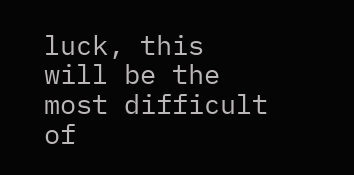luck, this will be the most difficult of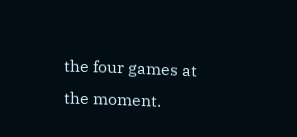the four games at the moment.